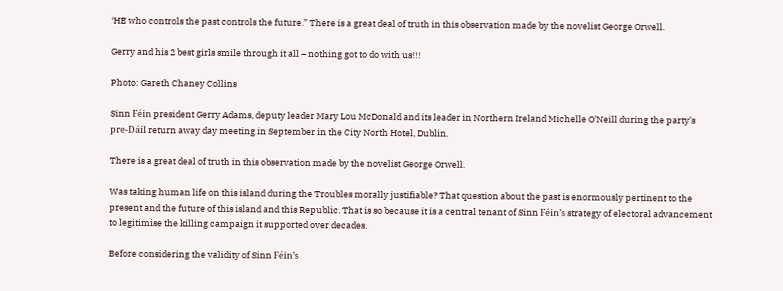‘HE who controls the past controls the future.” There is a great deal of truth in this observation made by the novelist George Orwell.

Gerry and his 2 best girls smile through it all – nothing got to do with us!!!

Photo: Gareth Chaney Collins

Sinn Féin president Gerry Adams, deputy leader Mary Lou McDonald and its leader in Northern Ireland Michelle O’Neill during the party’s pre-Dáil return away day meeting in September in the City North Hotel, Dublin.

There is a great deal of truth in this observation made by the novelist George Orwell.

Was taking human life on this island during the Troubles morally justifiable? That question about the past is enormously pertinent to the present and the future of this island and this Republic. That is so because it is a central tenant of Sinn Féin’s strategy of electoral advancement to legitimise the killing campaign it supported over decades.

Before considering the validity of Sinn Féin’s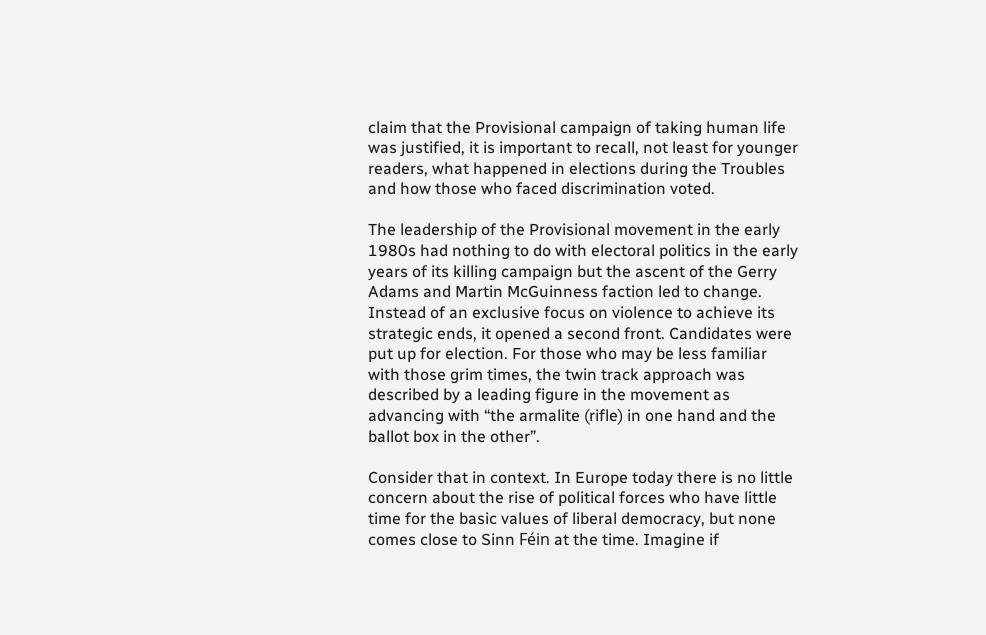claim that the Provisional campaign of taking human life was justified, it is important to recall, not least for younger readers, what happened in elections during the Troubles and how those who faced discrimination voted.

The leadership of the Provisional movement in the early 1980s had nothing to do with electoral politics in the early years of its killing campaign but the ascent of the Gerry Adams and Martin McGuinness faction led to change. Instead of an exclusive focus on violence to achieve its strategic ends, it opened a second front. Candidates were put up for election. For those who may be less familiar with those grim times, the twin track approach was described by a leading figure in the movement as advancing with “the armalite (rifle) in one hand and the ballot box in the other”.

Consider that in context. In Europe today there is no little concern about the rise of political forces who have little time for the basic values of liberal democracy, but none comes close to Sinn Féin at the time. Imagine if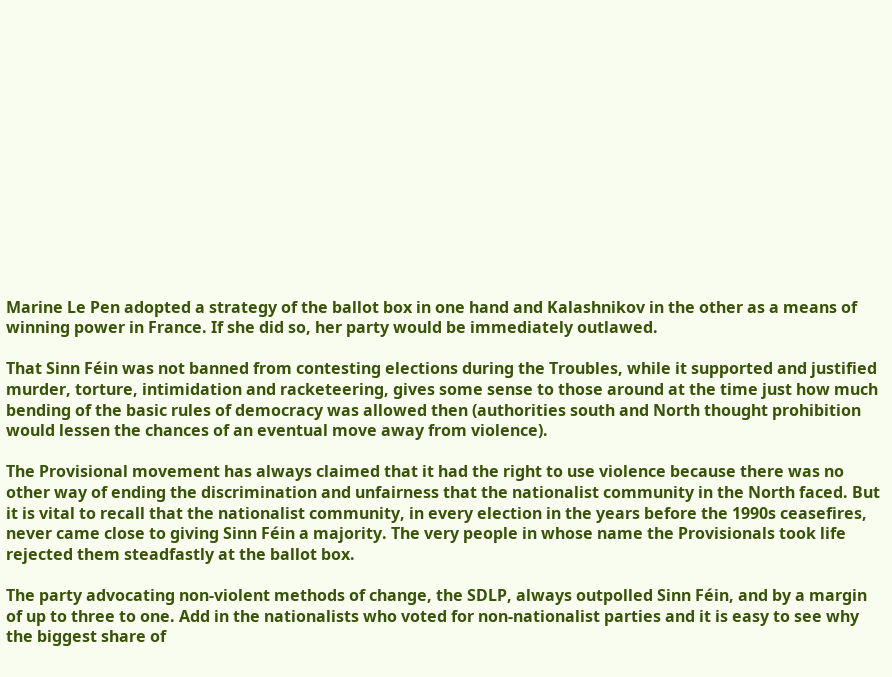Marine Le Pen adopted a strategy of the ballot box in one hand and Kalashnikov in the other as a means of winning power in France. If she did so, her party would be immediately outlawed.

That Sinn Féin was not banned from contesting elections during the Troubles, while it supported and justified murder, torture, intimidation and racketeering, gives some sense to those around at the time just how much bending of the basic rules of democracy was allowed then (authorities south and North thought prohibition would lessen the chances of an eventual move away from violence).

The Provisional movement has always claimed that it had the right to use violence because there was no other way of ending the discrimination and unfairness that the nationalist community in the North faced. But it is vital to recall that the nationalist community, in every election in the years before the 1990s ceasefires, never came close to giving Sinn Féin a majority. The very people in whose name the Provisionals took life rejected them steadfastly at the ballot box.

The party advocating non-violent methods of change, the SDLP, always outpolled Sinn Féin, and by a margin of up to three to one. Add in the nationalists who voted for non-nationalist parties and it is easy to see why the biggest share of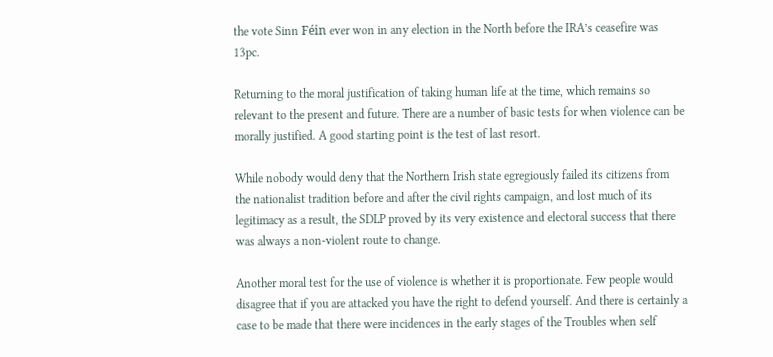the vote Sinn Féin ever won in any election in the North before the IRA’s ceasefire was 13pc.

Returning to the moral justification of taking human life at the time, which remains so relevant to the present and future. There are a number of basic tests for when violence can be morally justified. A good starting point is the test of last resort.

While nobody would deny that the Northern Irish state egregiously failed its citizens from the nationalist tradition before and after the civil rights campaign, and lost much of its legitimacy as a result, the SDLP proved by its very existence and electoral success that there was always a non-violent route to change.

Another moral test for the use of violence is whether it is proportionate. Few people would disagree that if you are attacked you have the right to defend yourself. And there is certainly a case to be made that there were incidences in the early stages of the Troubles when self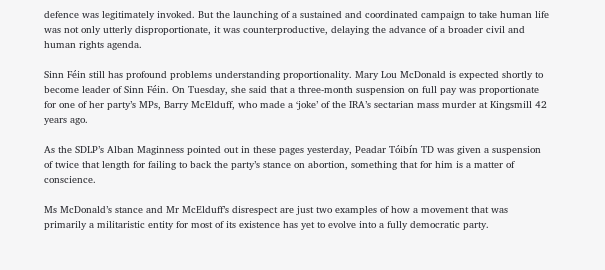defence was legitimately invoked. But the launching of a sustained and coordinated campaign to take human life was not only utterly disproportionate, it was counterproductive, delaying the advance of a broader civil and human rights agenda.

Sinn Féin still has profound problems understanding proportionality. Mary Lou McDonald is expected shortly to become leader of Sinn Féin. On Tuesday, she said that a three-month suspension on full pay was proportionate for one of her party’s MPs, Barry McElduff, who made a ‘joke’ of the IRA’s sectarian mass murder at Kingsmill 42 years ago.

As the SDLP’s Alban Maginness pointed out in these pages yesterday, Peadar Tóibín TD was given a suspension of twice that length for failing to back the party’s stance on abortion, something that for him is a matter of conscience.

Ms McDonald’s stance and Mr McElduff’s disrespect are just two examples of how a movement that was primarily a militaristic entity for most of its existence has yet to evolve into a fully democratic party.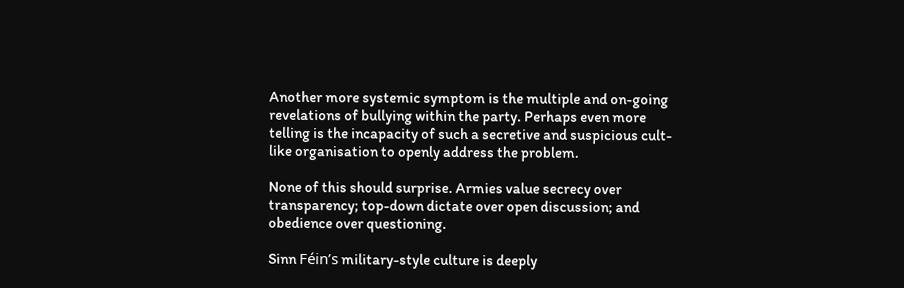Another more systemic symptom is the multiple and on-going revelations of bullying within the party. Perhaps even more telling is the incapacity of such a secretive and suspicious cult-like organisation to openly address the problem.

None of this should surprise. Armies value secrecy over transparency; top-down dictate over open discussion; and obedience over questioning.

Sinn Féin’s military-style culture is deeply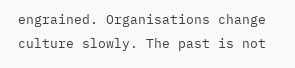engrained. Organisations change culture slowly. The past is not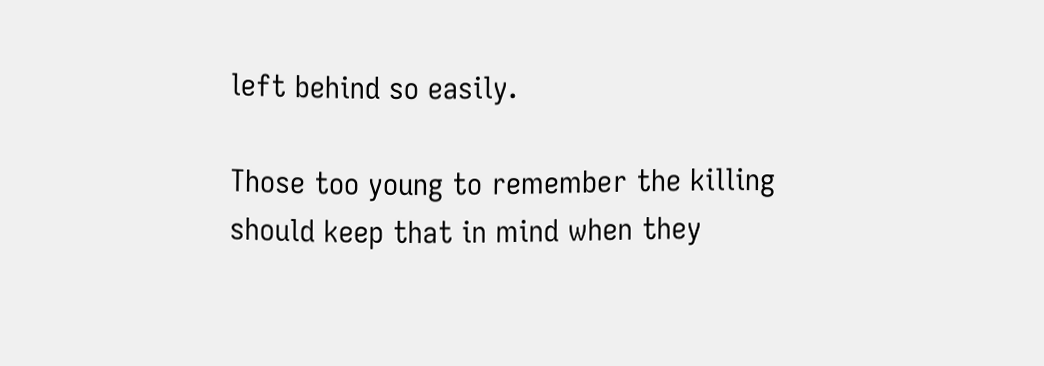left behind so easily.

Those too young to remember the killing should keep that in mind when they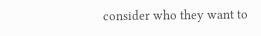consider who they want to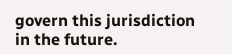govern this jurisdiction in the future.